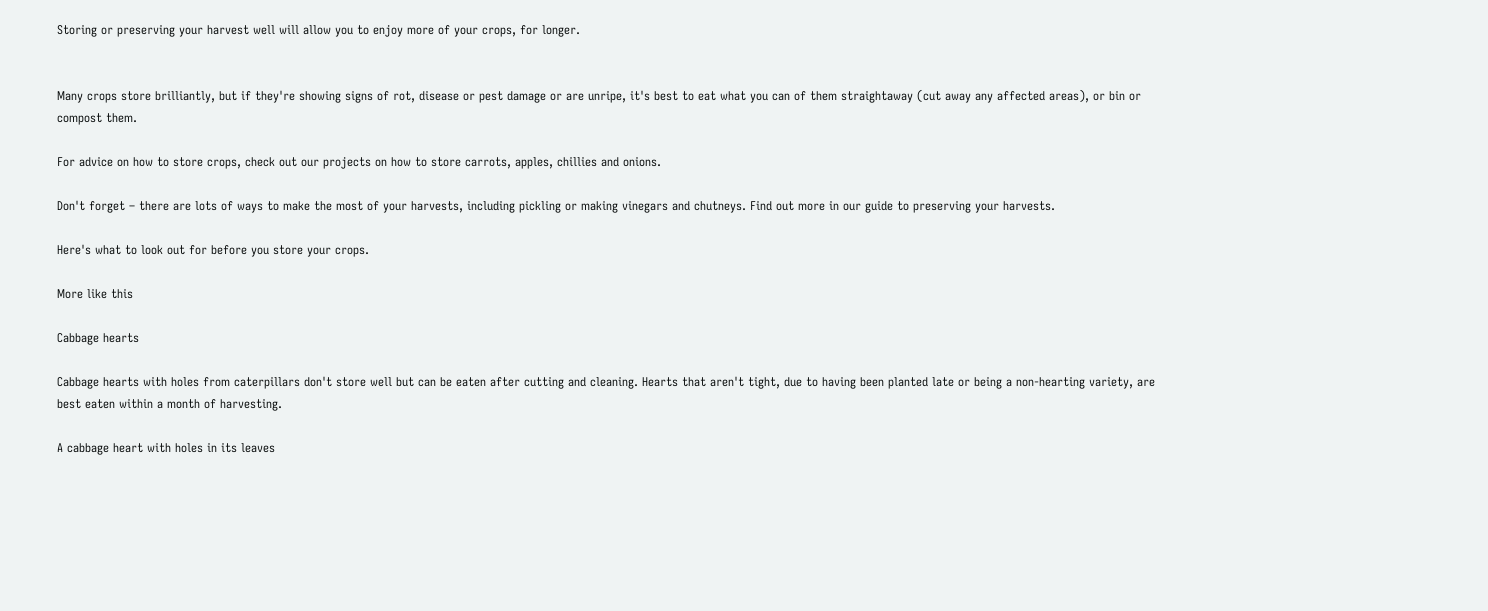Storing or preserving your harvest well will allow you to enjoy more of your crops, for longer.


Many crops store brilliantly, but if they're showing signs of rot, disease or pest damage or are unripe, it's best to eat what you can of them straightaway (cut away any affected areas), or bin or compost them.

For advice on how to store crops, check out our projects on how to store carrots, apples, chillies and onions.

Don't forget – there are lots of ways to make the most of your harvests, including pickling or making vinegars and chutneys. Find out more in our guide to preserving your harvests.

Here's what to look out for before you store your crops.

More like this

Cabbage hearts

Cabbage hearts with holes from caterpillars don't store well but can be eaten after cutting and cleaning. Hearts that aren't tight, due to having been planted late or being a non-hearting variety, are best eaten within a month of harvesting.

A cabbage heart with holes in its leaves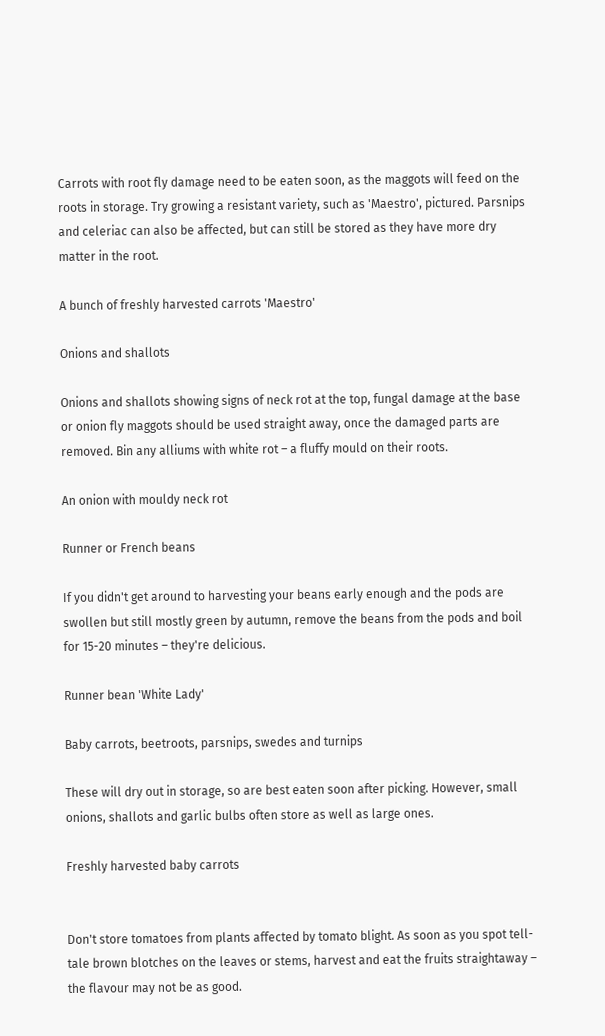Carrots with root fly damage need to be eaten soon, as the maggots will feed on the roots in storage. Try growing a resistant variety, such as 'Maestro', pictured. Parsnips and celeriac can also be affected, but can still be stored as they have more dry matter in the root.

A bunch of freshly harvested carrots 'Maestro'

Onions and shallots

Onions and shallots showing signs of neck rot at the top, fungal damage at the base or onion fly maggots should be used straight away, once the damaged parts are removed. Bin any alliums with white rot – a fluffy mould on their roots.

An onion with mouldy neck rot

Runner or French beans

If you didn't get around to harvesting your beans early enough and the pods are swollen but still mostly green by autumn, remove the beans from the pods and boil for 15-20 minutes – they're delicious.

Runner bean 'White Lady'

Baby carrots, beetroots, parsnips, swedes and turnips

These will dry out in storage, so are best eaten soon after picking. However, small onions, shallots and garlic bulbs often store as well as large ones.

Freshly harvested baby carrots


Don't store tomatoes from plants affected by tomato blight. As soon as you spot tell-tale brown blotches on the leaves or stems, harvest and eat the fruits straightaway – the flavour may not be as good.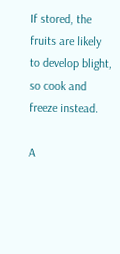If stored, the fruits are likely to develop blight, so cook and freeze instead.

A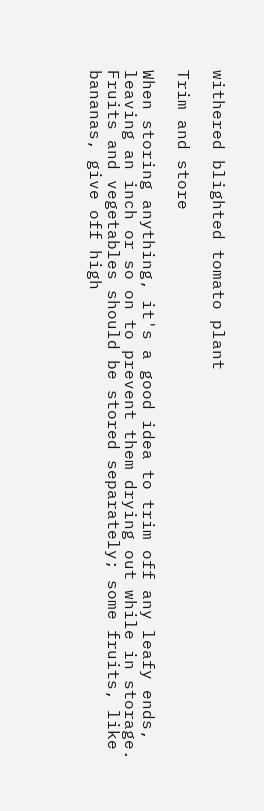withered blighted tomato plant

Trim and store

When storing anything, it's a good idea to trim off any leafy ends, leaving an inch or so on to prevent them drying out while in storage. Fruits and vegetables should be stored separately; some fruits, like bananas, give off high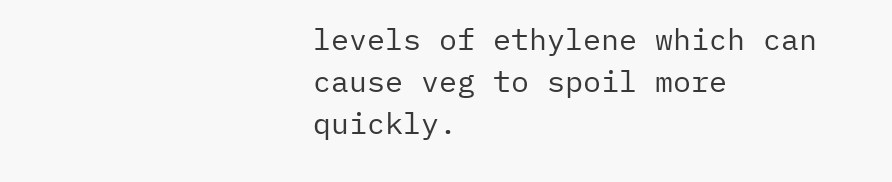levels of ethylene which can cause veg to spoil more quickly.